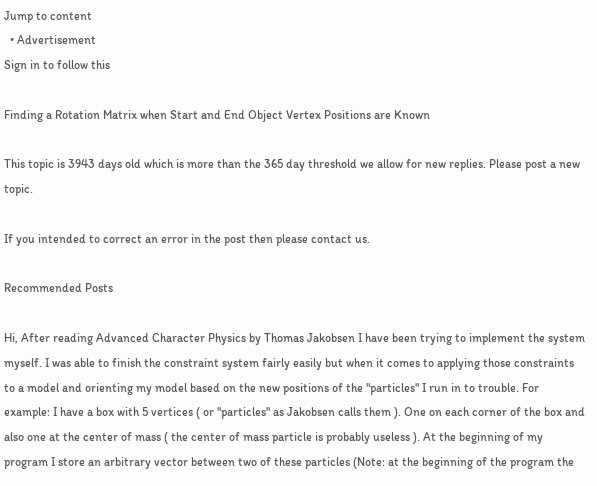Jump to content
  • Advertisement
Sign in to follow this

Finding a Rotation Matrix when Start and End Object Vertex Positions are Known

This topic is 3943 days old which is more than the 365 day threshold we allow for new replies. Please post a new topic.

If you intended to correct an error in the post then please contact us.

Recommended Posts

Hi, After reading Advanced Character Physics by Thomas Jakobsen I have been trying to implement the system myself. I was able to finish the constraint system fairly easily but when it comes to applying those constraints to a model and orienting my model based on the new positions of the "particles" I run in to trouble. For example: I have a box with 5 vertices ( or "particles" as Jakobsen calls them ). One on each corner of the box and also one at the center of mass ( the center of mass particle is probably useless ). At the beginning of my program I store an arbitrary vector between two of these particles (Note: at the beginning of the program the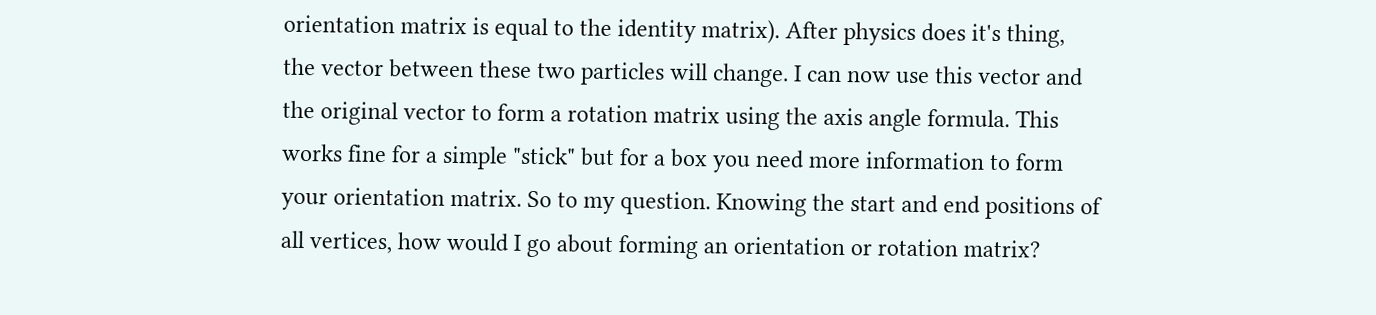orientation matrix is equal to the identity matrix). After physics does it's thing, the vector between these two particles will change. I can now use this vector and the original vector to form a rotation matrix using the axis angle formula. This works fine for a simple "stick" but for a box you need more information to form your orientation matrix. So to my question. Knowing the start and end positions of all vertices, how would I go about forming an orientation or rotation matrix?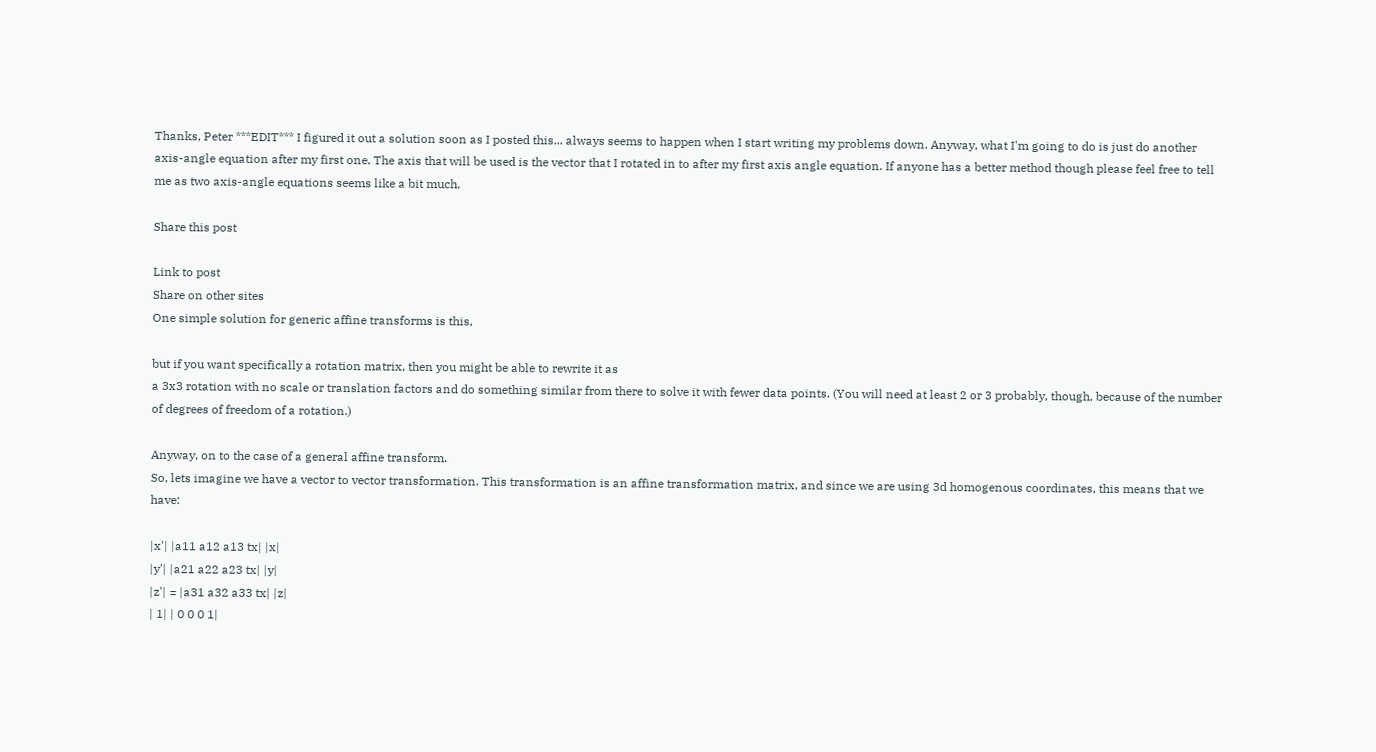Thanks, Peter ***EDIT*** I figured it out a solution soon as I posted this... always seems to happen when I start writing my problems down. Anyway, what I'm going to do is just do another axis-angle equation after my first one. The axis that will be used is the vector that I rotated in to after my first axis angle equation. If anyone has a better method though please feel free to tell me as two axis-angle equations seems like a bit much.

Share this post

Link to post
Share on other sites
One simple solution for generic affine transforms is this,

but if you want specifically a rotation matrix, then you might be able to rewrite it as
a 3x3 rotation with no scale or translation factors and do something similar from there to solve it with fewer data points. (You will need at least 2 or 3 probably, though, because of the number of degrees of freedom of a rotation.)

Anyway, on to the case of a general affine transform.
So, lets imagine we have a vector to vector transformation. This transformation is an affine transformation matrix, and since we are using 3d homogenous coordinates, this means that we have:

|x'| |a11 a12 a13 tx| |x|
|y'| |a21 a22 a23 tx| |y|
|z'| = |a31 a32 a33 tx| |z|
| 1| | 0 0 0 1|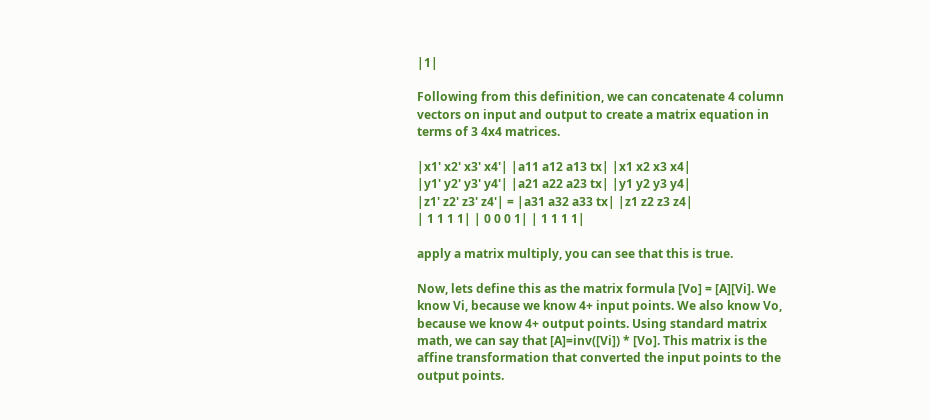|1|

Following from this definition, we can concatenate 4 column vectors on input and output to create a matrix equation in terms of 3 4x4 matrices.

|x1' x2' x3' x4'| |a11 a12 a13 tx| |x1 x2 x3 x4|
|y1' y2' y3' y4'| |a21 a22 a23 tx| |y1 y2 y3 y4|
|z1' z2' z3' z4'| = |a31 a32 a33 tx| |z1 z2 z3 z4|
| 1 1 1 1| | 0 0 0 1| | 1 1 1 1|

apply a matrix multiply, you can see that this is true.

Now, lets define this as the matrix formula [Vo] = [A][Vi]. We know Vi, because we know 4+ input points. We also know Vo, because we know 4+ output points. Using standard matrix math, we can say that [A]=inv([Vi]) * [Vo]. This matrix is the affine transformation that converted the input points to the output points.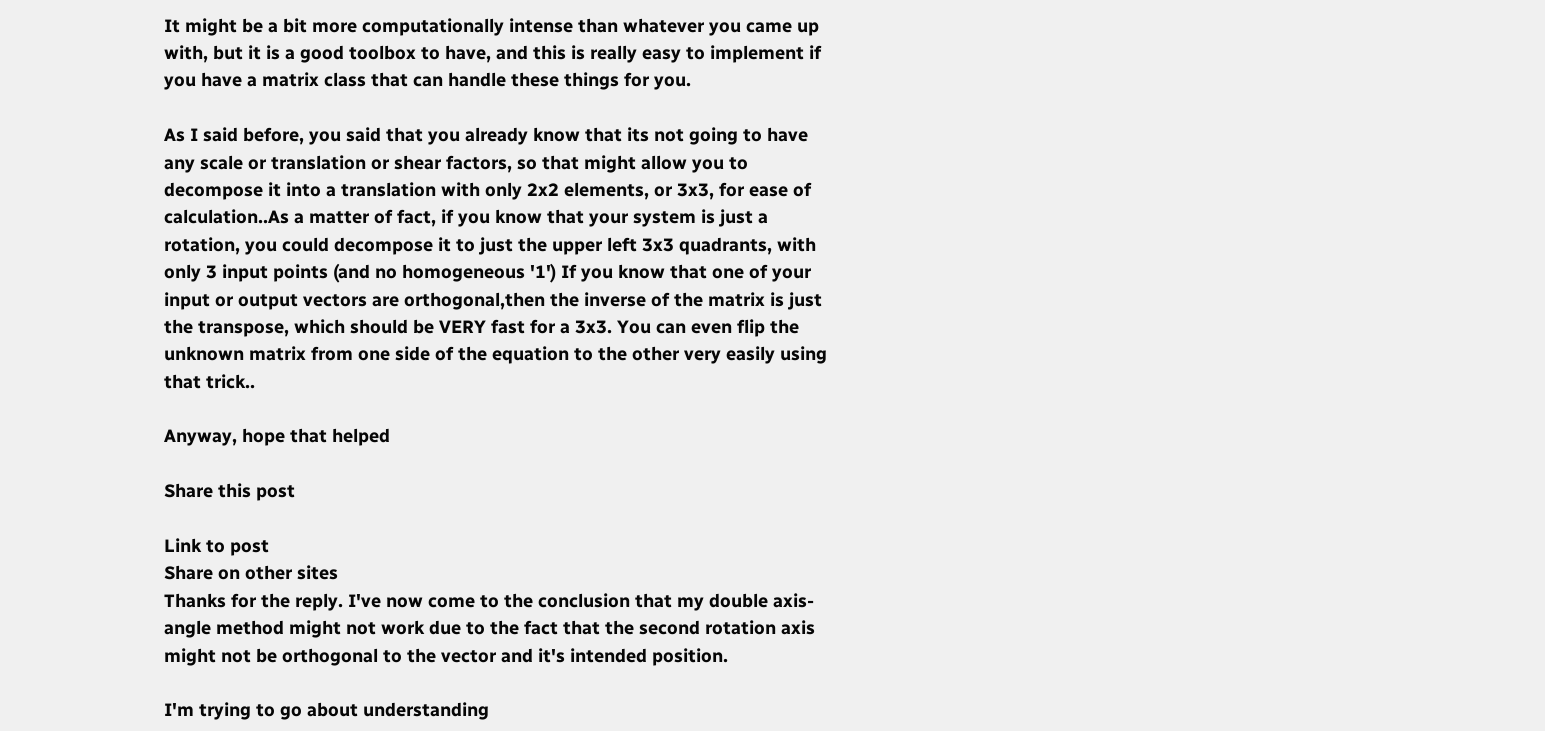It might be a bit more computationally intense than whatever you came up with, but it is a good toolbox to have, and this is really easy to implement if you have a matrix class that can handle these things for you.

As I said before, you said that you already know that its not going to have any scale or translation or shear factors, so that might allow you to decompose it into a translation with only 2x2 elements, or 3x3, for ease of calculation..As a matter of fact, if you know that your system is just a rotation, you could decompose it to just the upper left 3x3 quadrants, with only 3 input points (and no homogeneous '1') If you know that one of your input or output vectors are orthogonal,then the inverse of the matrix is just the transpose, which should be VERY fast for a 3x3. You can even flip the unknown matrix from one side of the equation to the other very easily using that trick..

Anyway, hope that helped

Share this post

Link to post
Share on other sites
Thanks for the reply. I've now come to the conclusion that my double axis-angle method might not work due to the fact that the second rotation axis might not be orthogonal to the vector and it's intended position.

I'm trying to go about understanding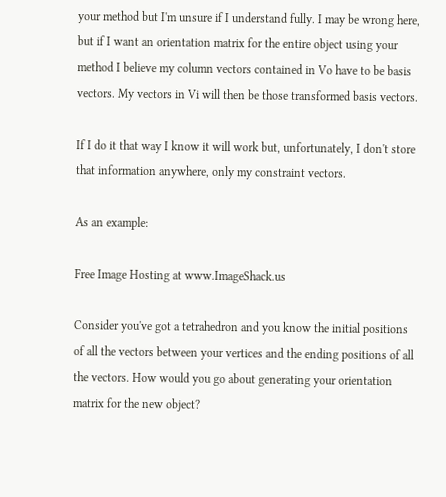your method but I'm unsure if I understand fully. I may be wrong here, but if I want an orientation matrix for the entire object using your method I believe my column vectors contained in Vo have to be basis vectors. My vectors in Vi will then be those transformed basis vectors.

If I do it that way I know it will work but, unfortunately, I don't store that information anywhere, only my constraint vectors.

As an example:

Free Image Hosting at www.ImageShack.us

Consider you've got a tetrahedron and you know the initial positions of all the vectors between your vertices and the ending positions of all the vectors. How would you go about generating your orientation matrix for the new object?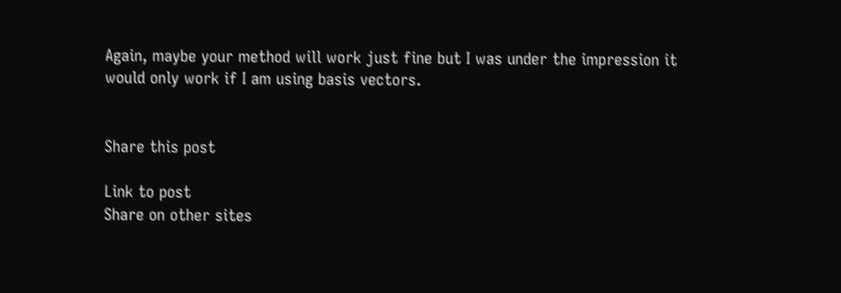Again, maybe your method will work just fine but I was under the impression it would only work if I am using basis vectors.


Share this post

Link to post
Share on other sites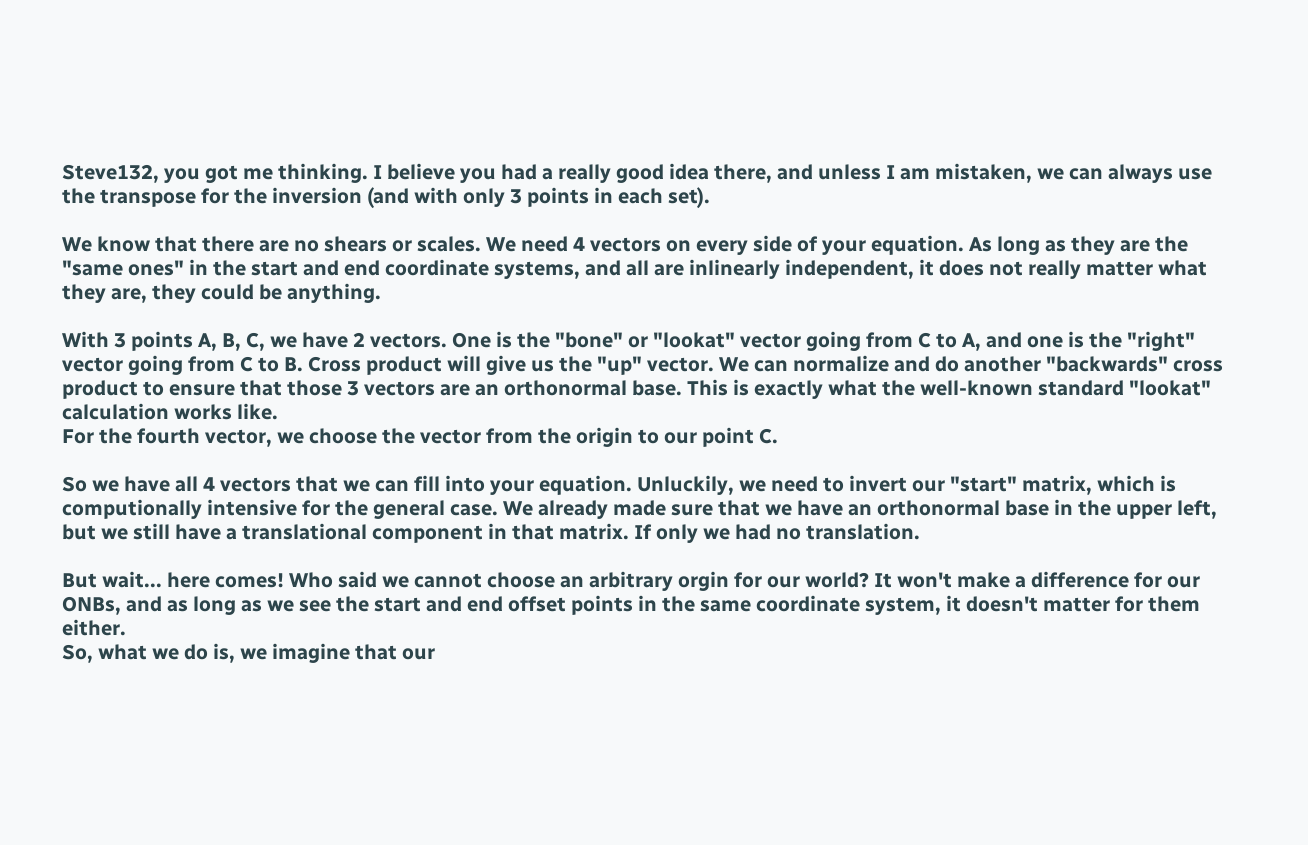Steve132, you got me thinking. I believe you had a really good idea there, and unless I am mistaken, we can always use the transpose for the inversion (and with only 3 points in each set).

We know that there are no shears or scales. We need 4 vectors on every side of your equation. As long as they are the "same ones" in the start and end coordinate systems, and all are inlinearly independent, it does not really matter what they are, they could be anything.

With 3 points A, B, C, we have 2 vectors. One is the "bone" or "lookat" vector going from C to A, and one is the "right" vector going from C to B. Cross product will give us the "up" vector. We can normalize and do another "backwards" cross product to ensure that those 3 vectors are an orthonormal base. This is exactly what the well-known standard "lookat" calculation works like.
For the fourth vector, we choose the vector from the origin to our point C.

So we have all 4 vectors that we can fill into your equation. Unluckily, we need to invert our "start" matrix, which is computionally intensive for the general case. We already made sure that we have an orthonormal base in the upper left, but we still have a translational component in that matrix. If only we had no translation.

But wait... here comes! Who said we cannot choose an arbitrary orgin for our world? It won't make a difference for our ONBs, and as long as we see the start and end offset points in the same coordinate system, it doesn't matter for them either.
So, what we do is, we imagine that our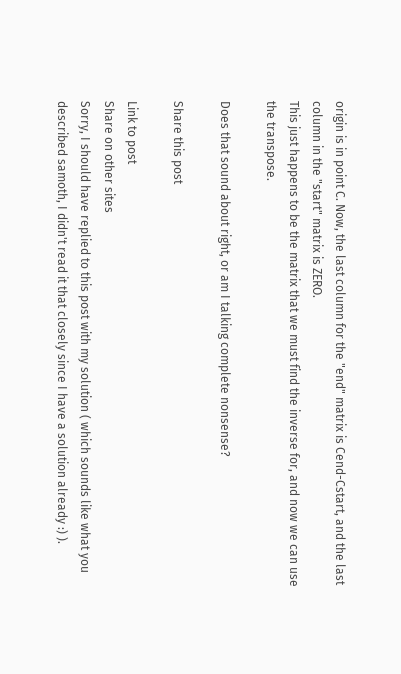origin is in point C. Now, the last column for the "end" matrix is Cend-Cstart, and the last column in the "start" matrix is ZERO.
This just happens to be the matrix that we must find the inverse for, and now we can use the transpose.

Does that sound about right, or am I talking complete nonsense?

Share this post

Link to post
Share on other sites
Sorry, I should have replied to this post with my solution ( which sounds like what you described samoth, I didn't read it that closely since I have a solution already :) ).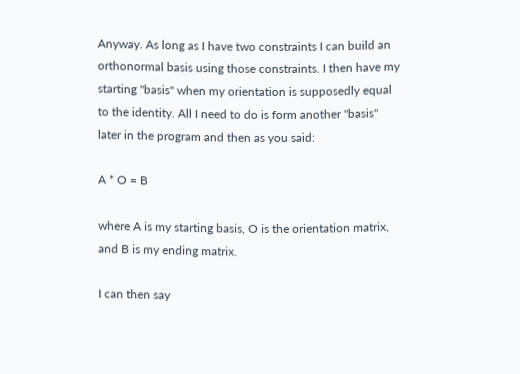Anyway. As long as I have two constraints I can build an orthonormal basis using those constraints. I then have my starting "basis" when my orientation is supposedly equal to the identity. All I need to do is form another "basis" later in the program and then as you said:

A * O = B

where A is my starting basis, O is the orientation matrix, and B is my ending matrix.

I can then say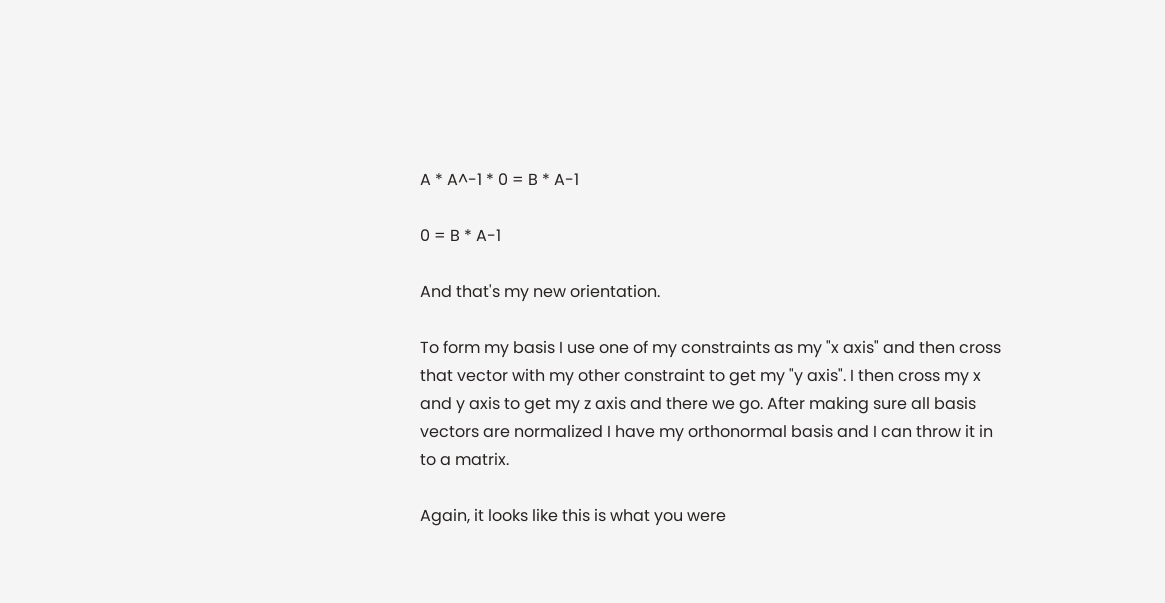A * A^-1 * 0 = B * A-1

0 = B * A-1

And that's my new orientation.

To form my basis I use one of my constraints as my "x axis" and then cross that vector with my other constraint to get my "y axis". I then cross my x and y axis to get my z axis and there we go. After making sure all basis vectors are normalized I have my orthonormal basis and I can throw it in to a matrix.

Again, it looks like this is what you were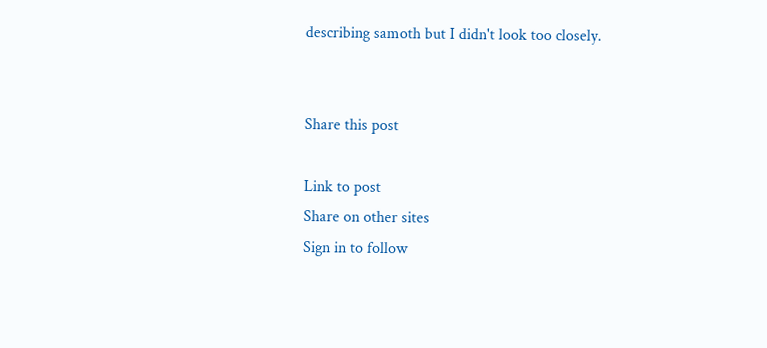describing samoth but I didn't look too closely.


Share this post

Link to post
Share on other sites
Sign in to follow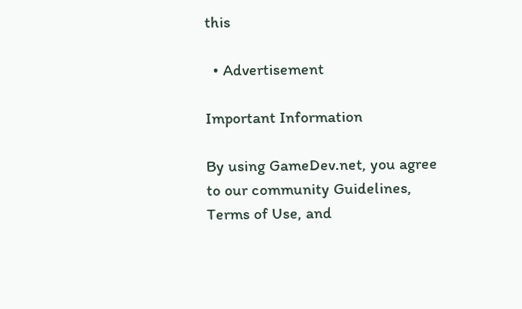this

  • Advertisement

Important Information

By using GameDev.net, you agree to our community Guidelines, Terms of Use, and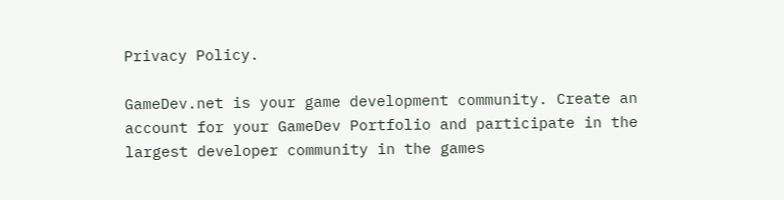Privacy Policy.

GameDev.net is your game development community. Create an account for your GameDev Portfolio and participate in the largest developer community in the games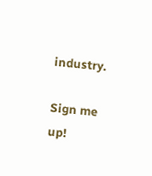industry.

Sign me up!